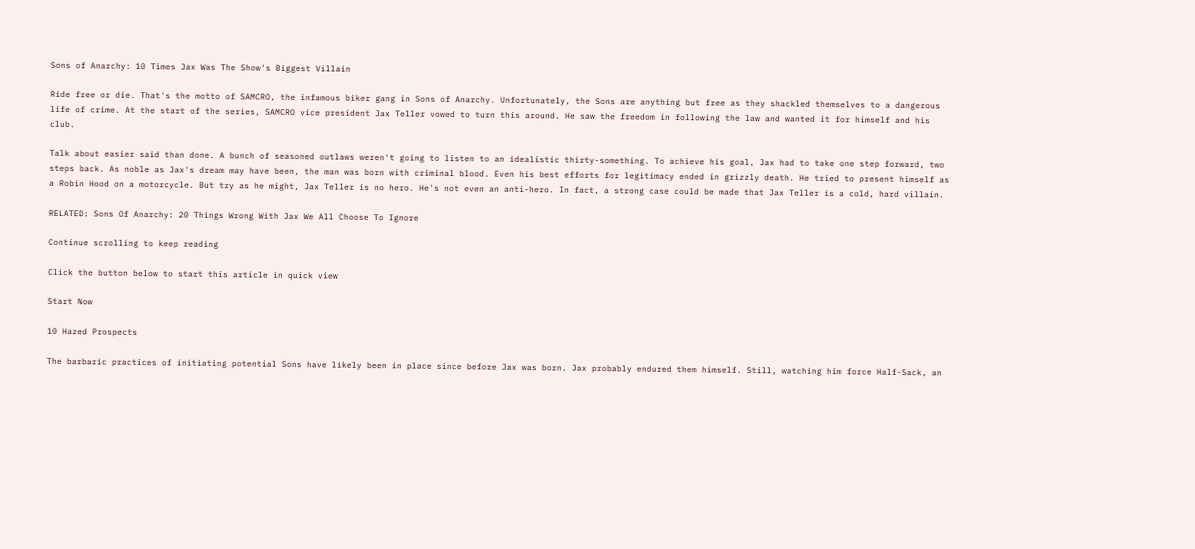Sons of Anarchy: 10 Times Jax Was The Show's Biggest Villain

Ride free or die. That's the motto of SAMCRO, the infamous biker gang in Sons of Anarchy. Unfortunately, the Sons are anything but free as they shackled themselves to a dangerous life of crime. At the start of the series, SAMCRO vice president Jax Teller vowed to turn this around. He saw the freedom in following the law and wanted it for himself and his club.

Talk about easier said than done. A bunch of seasoned outlaws weren't going to listen to an idealistic thirty-something. To achieve his goal, Jax had to take one step forward, two steps back. As noble as Jax's dream may have been, the man was born with criminal blood. Even his best efforts for legitimacy ended in grizzly death. He tried to present himself as a Robin Hood on a motorcycle. But try as he might, Jax Teller is no hero. He's not even an anti-hero. In fact, a strong case could be made that Jax Teller is a cold, hard villain.

RELATED: Sons Of Anarchy: 20 Things Wrong With Jax We All Choose To Ignore

Continue scrolling to keep reading

Click the button below to start this article in quick view

Start Now

10 Hazed Prospects

The barbaric practices of initiating potential Sons have likely been in place since before Jax was born. Jax probably endured them himself. Still, watching him force Half-Sack, an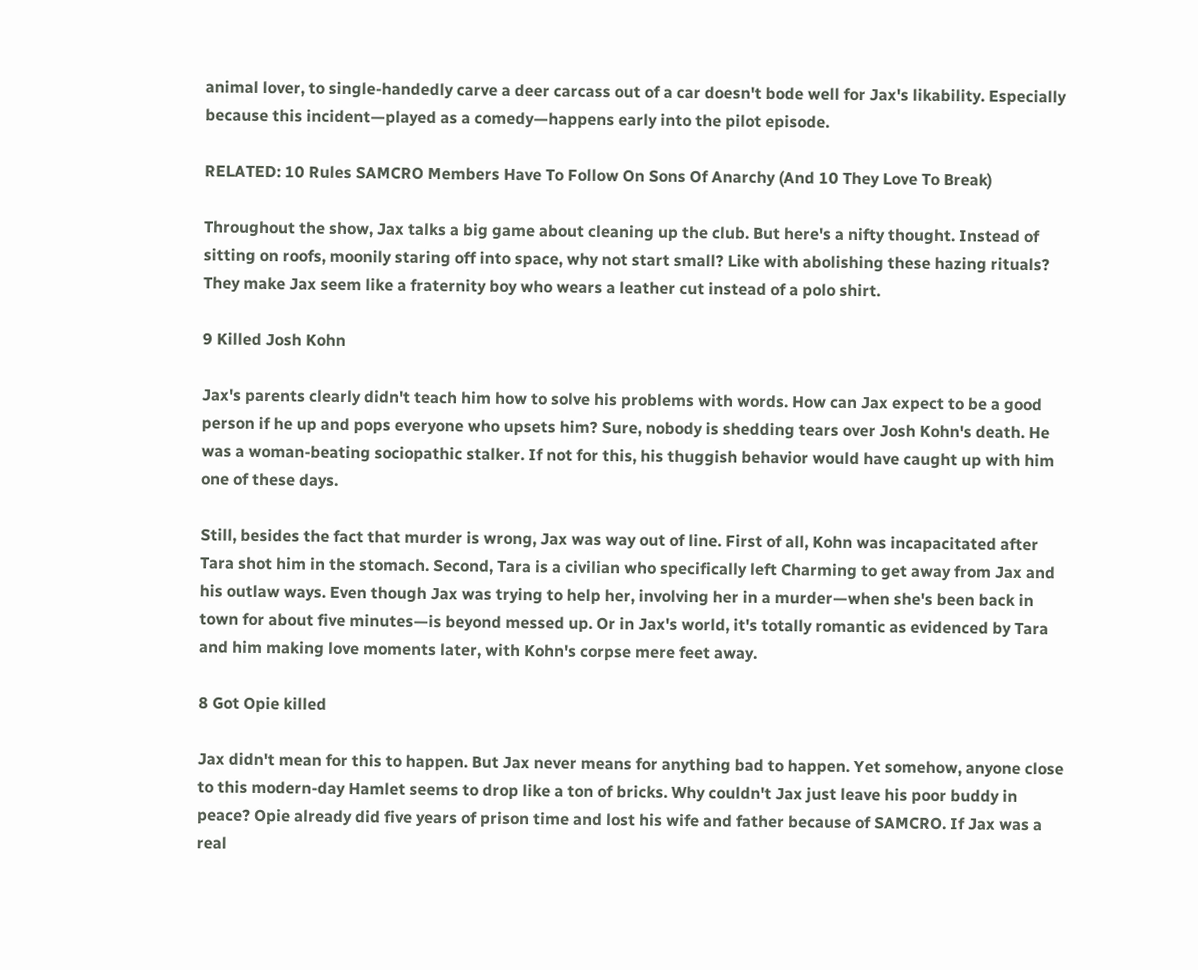animal lover, to single-handedly carve a deer carcass out of a car doesn't bode well for Jax's likability. Especially because this incident—played as a comedy—happens early into the pilot episode.

RELATED: 10 Rules SAMCRO Members Have To Follow On Sons Of Anarchy (And 10 They Love To Break)

Throughout the show, Jax talks a big game about cleaning up the club. But here's a nifty thought. Instead of sitting on roofs, moonily staring off into space, why not start small? Like with abolishing these hazing rituals? They make Jax seem like a fraternity boy who wears a leather cut instead of a polo shirt.

9 Killed Josh Kohn

Jax's parents clearly didn't teach him how to solve his problems with words. How can Jax expect to be a good person if he up and pops everyone who upsets him? Sure, nobody is shedding tears over Josh Kohn's death. He was a woman-beating sociopathic stalker. If not for this, his thuggish behavior would have caught up with him one of these days.

Still, besides the fact that murder is wrong, Jax was way out of line. First of all, Kohn was incapacitated after Tara shot him in the stomach. Second, Tara is a civilian who specifically left Charming to get away from Jax and his outlaw ways. Even though Jax was trying to help her, involving her in a murder—when she's been back in town for about five minutes—is beyond messed up. Or in Jax's world, it's totally romantic as evidenced by Tara and him making love moments later, with Kohn's corpse mere feet away.

8 Got Opie killed

Jax didn't mean for this to happen. But Jax never means for anything bad to happen. Yet somehow, anyone close to this modern-day Hamlet seems to drop like a ton of bricks. Why couldn't Jax just leave his poor buddy in peace? Opie already did five years of prison time and lost his wife and father because of SAMCRO. If Jax was a real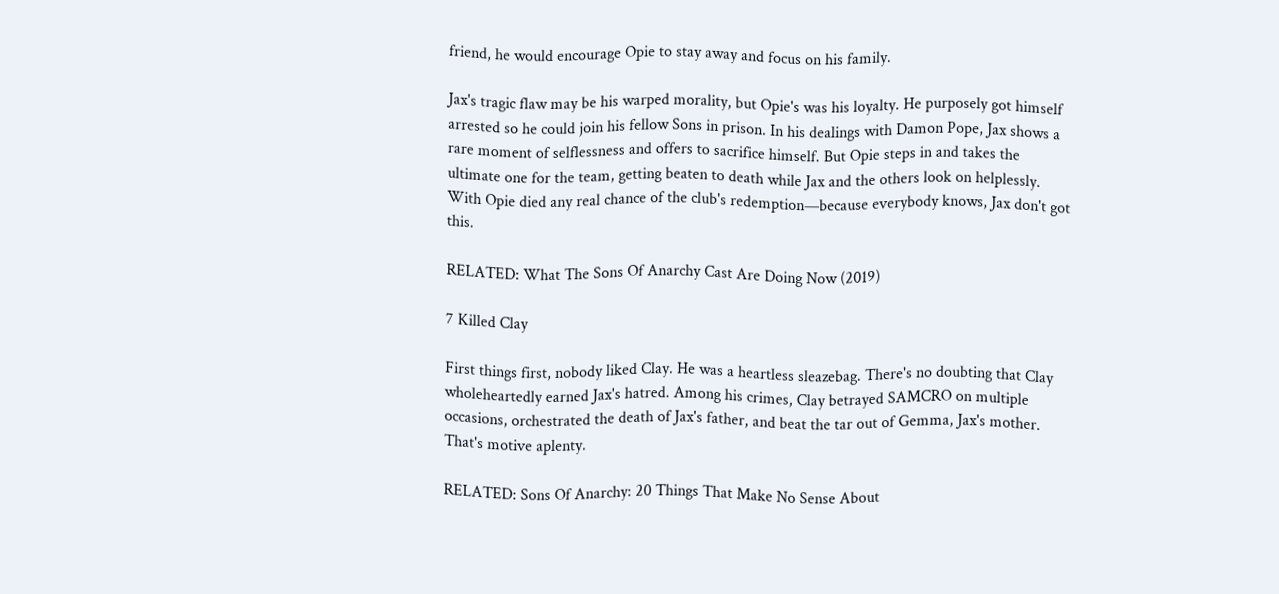friend, he would encourage Opie to stay away and focus on his family.

Jax's tragic flaw may be his warped morality, but Opie's was his loyalty. He purposely got himself arrested so he could join his fellow Sons in prison. In his dealings with Damon Pope, Jax shows a rare moment of selflessness and offers to sacrifice himself. But Opie steps in and takes the ultimate one for the team, getting beaten to death while Jax and the others look on helplessly. With Opie died any real chance of the club's redemption—because everybody knows, Jax don't got this.

RELATED: What The Sons Of Anarchy Cast Are Doing Now (2019)

7 Killed Clay

First things first, nobody liked Clay. He was a heartless sleazebag. There's no doubting that Clay wholeheartedly earned Jax's hatred. Among his crimes, Clay betrayed SAMCRO on multiple occasions, orchestrated the death of Jax's father, and beat the tar out of Gemma, Jax's mother. That's motive aplenty.

RELATED: Sons Of Anarchy: 20 Things That Make No Sense About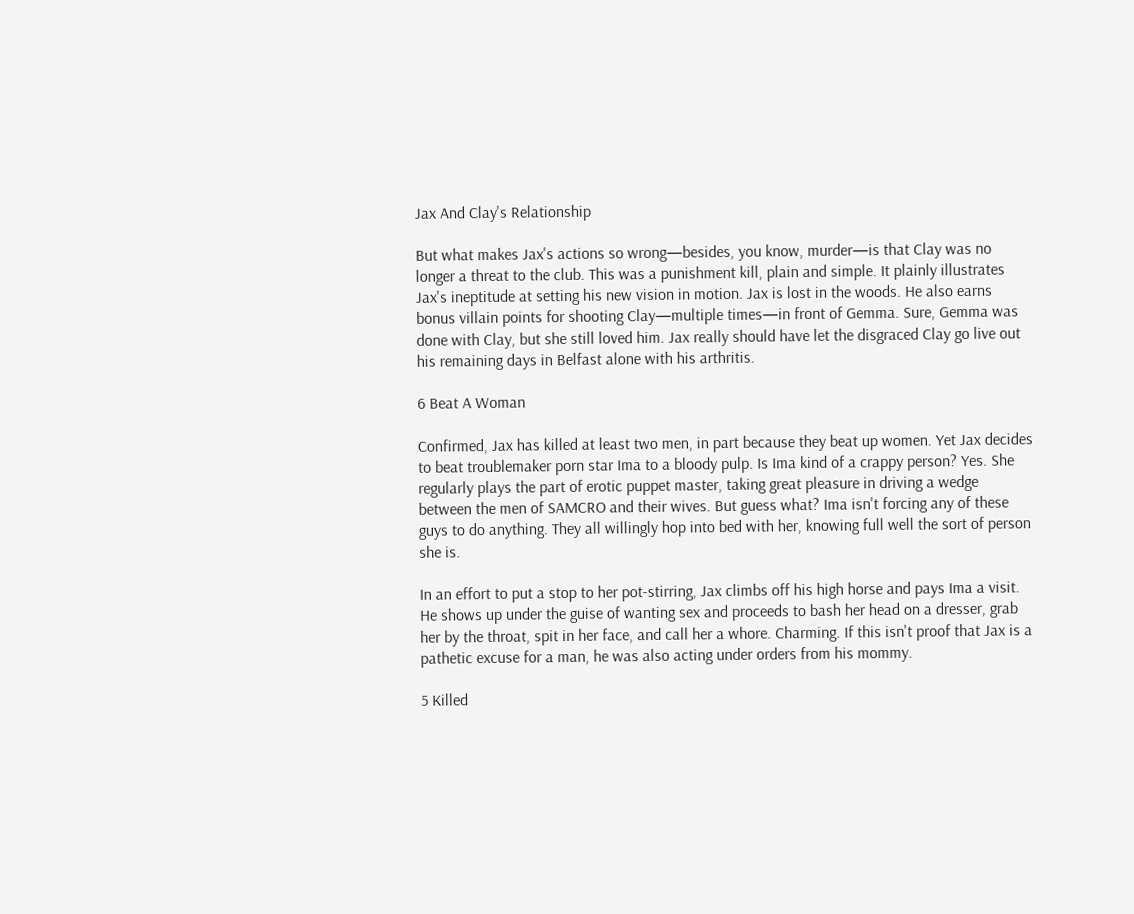Jax And Clay's Relationship

But what makes Jax's actions so wrong—besides, you know, murder—is that Clay was no longer a threat to the club. This was a punishment kill, plain and simple. It plainly illustrates Jax's ineptitude at setting his new vision in motion. Jax is lost in the woods. He also earns bonus villain points for shooting Clay—multiple times—in front of Gemma. Sure, Gemma was done with Clay, but she still loved him. Jax really should have let the disgraced Clay go live out his remaining days in Belfast alone with his arthritis.

6 Beat A Woman

Confirmed, Jax has killed at least two men, in part because they beat up women. Yet Jax decides to beat troublemaker porn star Ima to a bloody pulp. Is Ima kind of a crappy person? Yes. She regularly plays the part of erotic puppet master, taking great pleasure in driving a wedge between the men of SAMCRO and their wives. But guess what? Ima isn't forcing any of these guys to do anything. They all willingly hop into bed with her, knowing full well the sort of person she is.

In an effort to put a stop to her pot-stirring, Jax climbs off his high horse and pays Ima a visit. He shows up under the guise of wanting sex and proceeds to bash her head on a dresser, grab her by the throat, spit in her face, and call her a whore. Charming. If this isn't proof that Jax is a pathetic excuse for a man, he was also acting under orders from his mommy.

5 Killed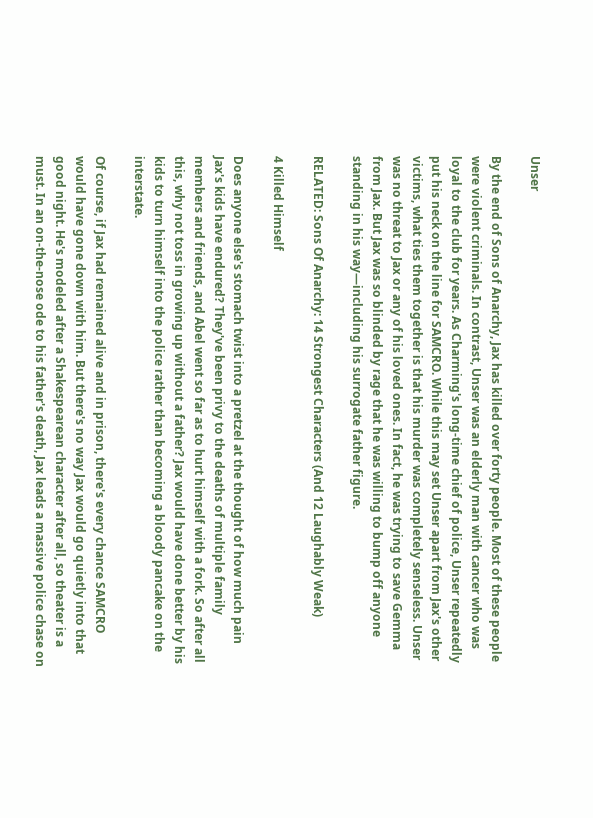Unser

By the end of Sons of Anarchy, Jax has killed over forty people. Most of these people were violent criminals. In contrast, Unser was an elderly man with cancer who was loyal to the club for years. As Charming's long-time chief of police, Unser repeatedly put his neck on the line for SAMCRO. While this may set Unser apart from Jax's other victims, what ties them together is that his murder was completely senseless. Unser was no threat to Jax or any of his loved ones. In fact, he was trying to save Gemma from Jax. But Jax was so blinded by rage that he was willing to bump off anyone standing in his way—including his surrogate father figure.

RELATED: Sons Of Anarchy: 14 Strongest Characters (And 12 Laughably Weak)

4 Killed Himself

Does anyone else's stomach twist into a pretzel at the thought of how much pain Jax's kids have endured? They've been privy to the deaths of multiple family members and friends, and Abel went so far as to hurt himself with a fork. So after all this, why not toss in growing up without a father? Jax would have done better by his kids to turn himself into the police rather than becoming a bloody pancake on the interstate.

Of course, if Jax had remained alive and in prison, there's every chance SAMCRO would have gone down with him. But there's no way Jax would go quietly into that good night. He's modeled after a Shakespearean character after all, so theater is a must. In an on-the-nose ode to his father's death, Jax leads a massive police chase on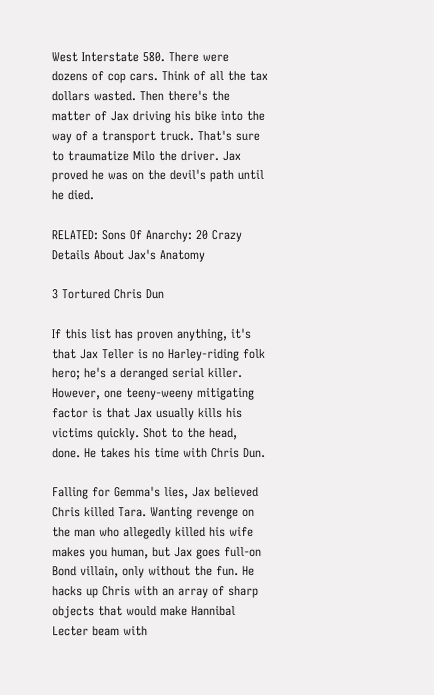West Interstate 580. There were dozens of cop cars. Think of all the tax dollars wasted. Then there's the matter of Jax driving his bike into the way of a transport truck. That's sure to traumatize Milo the driver. Jax proved he was on the devil's path until he died.

RELATED: Sons Of Anarchy: 20 Crazy Details About Jax's Anatomy

3 Tortured Chris Dun

If this list has proven anything, it's that Jax Teller is no Harley-riding folk hero; he's a deranged serial killer. However, one teeny-weeny mitigating factor is that Jax usually kills his victims quickly. Shot to the head, done. He takes his time with Chris Dun.

Falling for Gemma's lies, Jax believed Chris killed Tara. Wanting revenge on the man who allegedly killed his wife makes you human, but Jax goes full-on Bond villain, only without the fun. He hacks up Chris with an array of sharp objects that would make Hannibal Lecter beam with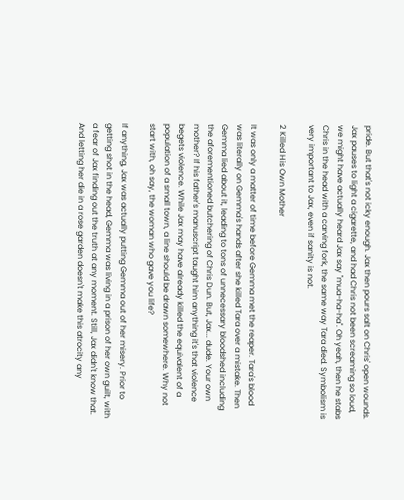pride. But that's not icky enough. Jax then pours salt on Chris' open wounds. Jax pauses to light a cigarette, and had Chris not been screaming so loud, we might have actually heard Jax say "mua-ha-ha". Oh yeah, then he stabs Chris in the head with a carving fork, the same way Tara died. Symbolism is very important to Jax, even if sanity is not.

2 Killed His Own Mother

It was only a matter of time before Gemma met the reaper. Tara's blood was literally on Gemma's hands after she killed Tara over a mistake. Then Gemma lied about it, leading to tons of unnecessary bloodshed including the aforementioned butchering of Chris Dun. But, Jax... dude. Your own mother? If his father's manuscript taught him anything it's that violence begets violence. While Jax may have already killed the equivalent of a population of a small town, a line should be drawn somewhere. Why not start with, oh say, the woman who gave you life?

If anything, Jax was actually putting Gemma out of her misery. Prior to getting shot in the head, Gemma was living in a prison of her own guilt, with a fear of Jax finding out the truth at any moment. Still, Jax didn't know that. And letting her die in a rose garden doesn't make this atrocity any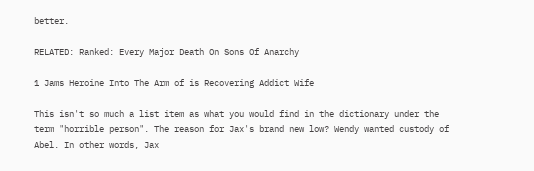better.

RELATED: Ranked: Every Major Death On Sons Of Anarchy

1 Jams Heroine Into The Arm of is Recovering Addict Wife

This isn't so much a list item as what you would find in the dictionary under the term "horrible person". The reason for Jax's brand new low? Wendy wanted custody of Abel. In other words, Jax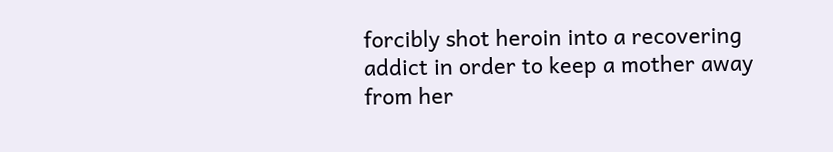forcibly shot heroin into a recovering addict in order to keep a mother away from her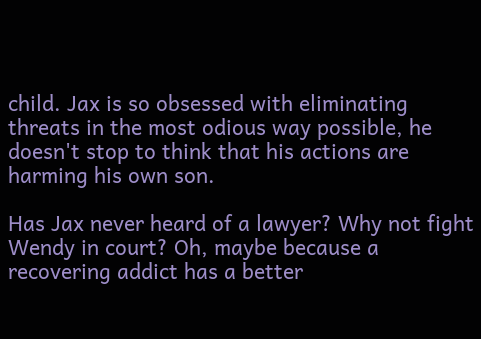child. Jax is so obsessed with eliminating threats in the most odious way possible, he doesn't stop to think that his actions are harming his own son.

Has Jax never heard of a lawyer? Why not fight Wendy in court? Oh, maybe because a recovering addict has a better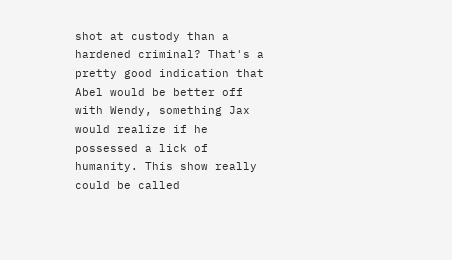shot at custody than a hardened criminal? That's a pretty good indication that Abel would be better off with Wendy, something Jax would realize if he possessed a lick of humanity. This show really could be called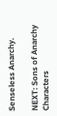Senseless Anarchy.

NEXT: Sons of Anarchy Characters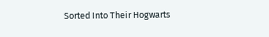Sorted Into Their Hogwarts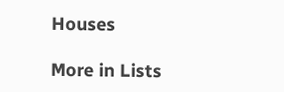Houses

More in Lists